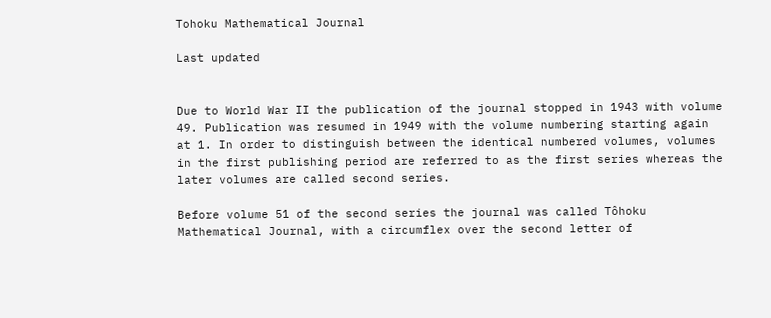Tohoku Mathematical Journal

Last updated


Due to World War II the publication of the journal stopped in 1943 with volume 49. Publication was resumed in 1949 with the volume numbering starting again at 1. In order to distinguish between the identical numbered volumes, volumes in the first publishing period are referred to as the first series whereas the later volumes are called second series.

Before volume 51 of the second series the journal was called Tôhoku Mathematical Journal, with a circumflex over the second letter of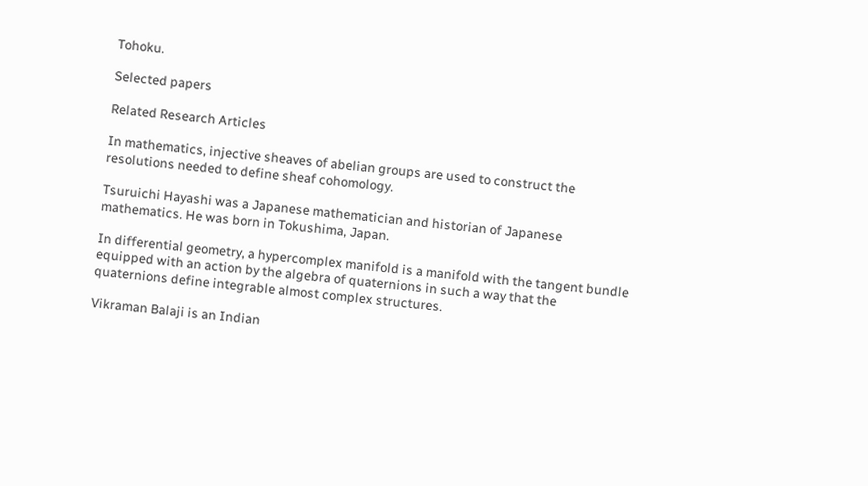Tohoku.

Selected papers

Related Research Articles

In mathematics, injective sheaves of abelian groups are used to construct the resolutions needed to define sheaf cohomology.

Tsuruichi Hayashi was a Japanese mathematician and historian of Japanese mathematics. He was born in Tokushima, Japan.

In differential geometry, a hypercomplex manifold is a manifold with the tangent bundle equipped with an action by the algebra of quaternions in such a way that the quaternions define integrable almost complex structures.

Vikraman Balaji is an Indian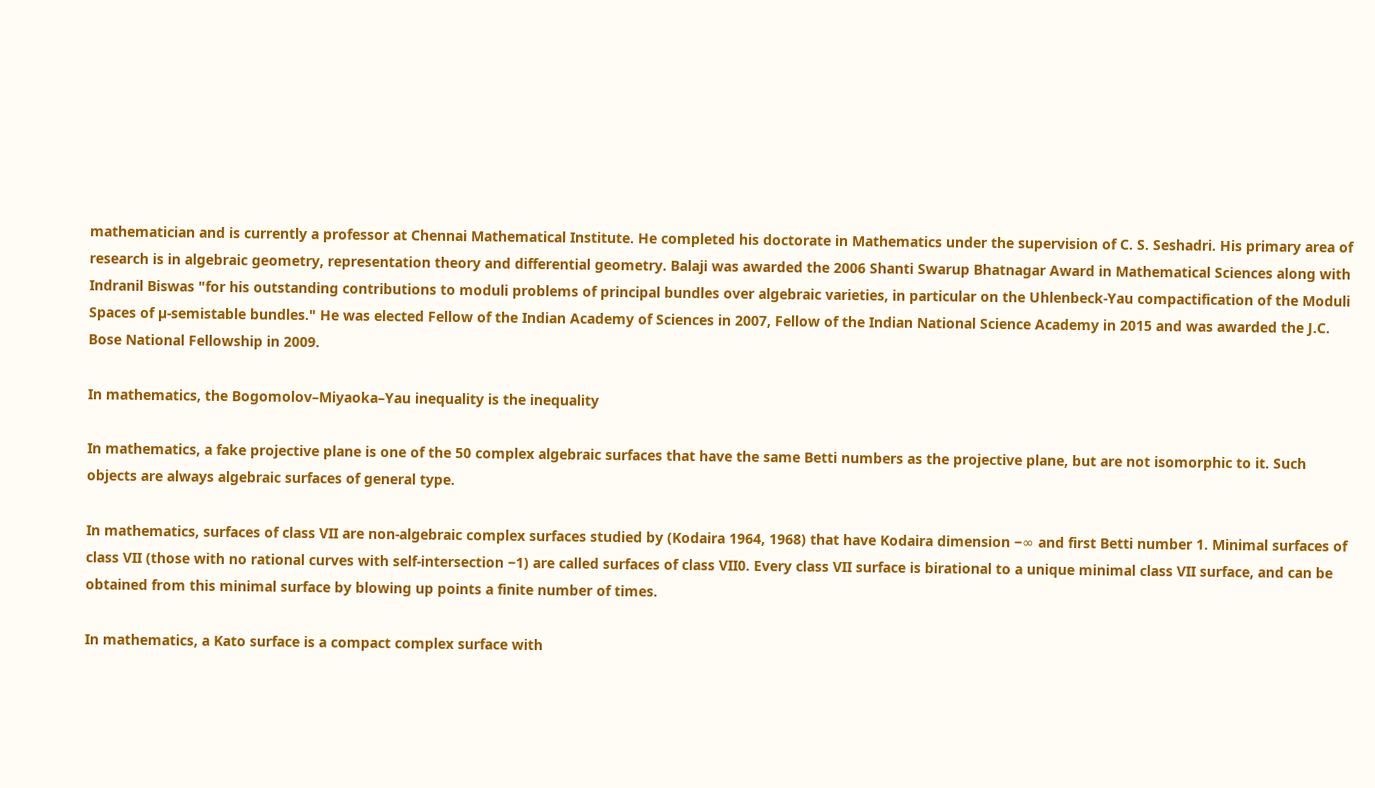mathematician and is currently a professor at Chennai Mathematical Institute. He completed his doctorate in Mathematics under the supervision of C. S. Seshadri. His primary area of research is in algebraic geometry, representation theory and differential geometry. Balaji was awarded the 2006 Shanti Swarup Bhatnagar Award in Mathematical Sciences along with Indranil Biswas "for his outstanding contributions to moduli problems of principal bundles over algebraic varieties, in particular on the Uhlenbeck-Yau compactification of the Moduli Spaces of µ-semistable bundles." He was elected Fellow of the Indian Academy of Sciences in 2007, Fellow of the Indian National Science Academy in 2015 and was awarded the J.C. Bose National Fellowship in 2009.

In mathematics, the Bogomolov–Miyaoka–Yau inequality is the inequality

In mathematics, a fake projective plane is one of the 50 complex algebraic surfaces that have the same Betti numbers as the projective plane, but are not isomorphic to it. Such objects are always algebraic surfaces of general type.

In mathematics, surfaces of class VII are non-algebraic complex surfaces studied by (Kodaira 1964, 1968) that have Kodaira dimension −∞ and first Betti number 1. Minimal surfaces of class VII (those with no rational curves with self-intersection −1) are called surfaces of class VII0. Every class VII surface is birational to a unique minimal class VII surface, and can be obtained from this minimal surface by blowing up points a finite number of times.

In mathematics, a Kato surface is a compact complex surface with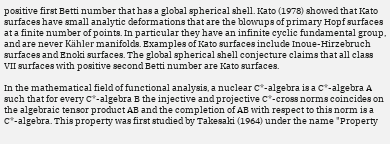positive first Betti number that has a global spherical shell. Kato (1978) showed that Kato surfaces have small analytic deformations that are the blowups of primary Hopf surfaces at a finite number of points. In particular they have an infinite cyclic fundamental group, and are never Kähler manifolds. Examples of Kato surfaces include Inoue-Hirzebruch surfaces and Enoki surfaces. The global spherical shell conjecture claims that all class VII surfaces with positive second Betti number are Kato surfaces.

In the mathematical field of functional analysis, a nuclear C*-algebra is a C*-algebra A such that for every C*-algebra B the injective and projective C*-cross norms coincides on the algebraic tensor product AB and the completion of AB with respect to this norm is a C*-algebra. This property was first studied by Takesaki (1964) under the name "Property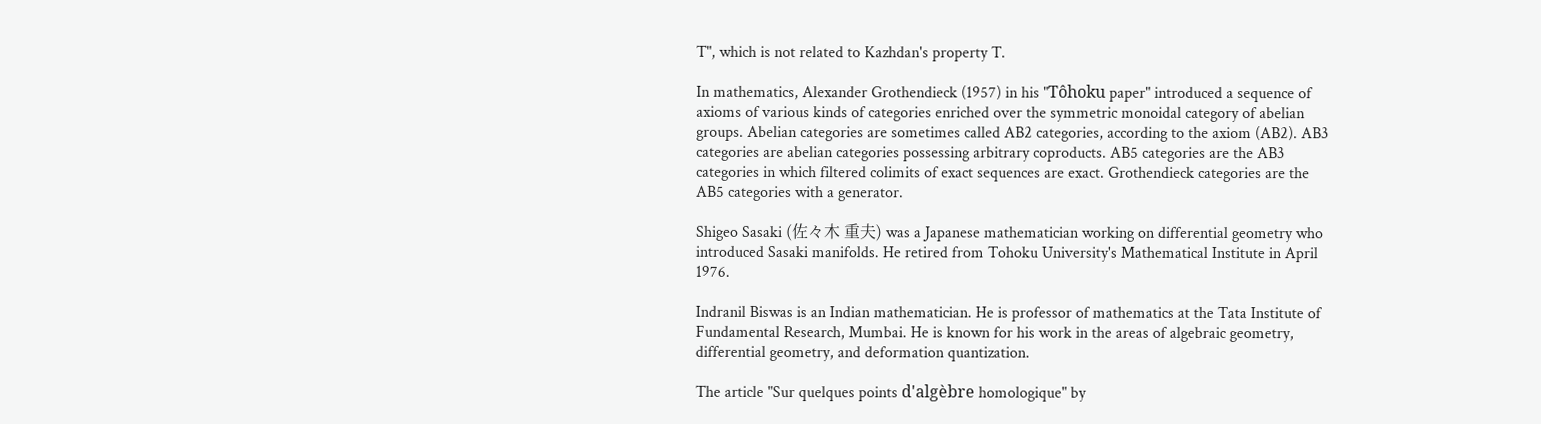T", which is not related to Kazhdan's property T.

In mathematics, Alexander Grothendieck (1957) in his "Tôhoku paper" introduced a sequence of axioms of various kinds of categories enriched over the symmetric monoidal category of abelian groups. Abelian categories are sometimes called AB2 categories, according to the axiom (AB2). AB3 categories are abelian categories possessing arbitrary coproducts. AB5 categories are the AB3 categories in which filtered colimits of exact sequences are exact. Grothendieck categories are the AB5 categories with a generator.

Shigeo Sasaki (佐々木 重夫) was a Japanese mathematician working on differential geometry who introduced Sasaki manifolds. He retired from Tohoku University's Mathematical Institute in April 1976.

Indranil Biswas is an Indian mathematician. He is professor of mathematics at the Tata Institute of Fundamental Research, Mumbai. He is known for his work in the areas of algebraic geometry, differential geometry, and deformation quantization.

The article "Sur quelques points d'algèbre homologique" by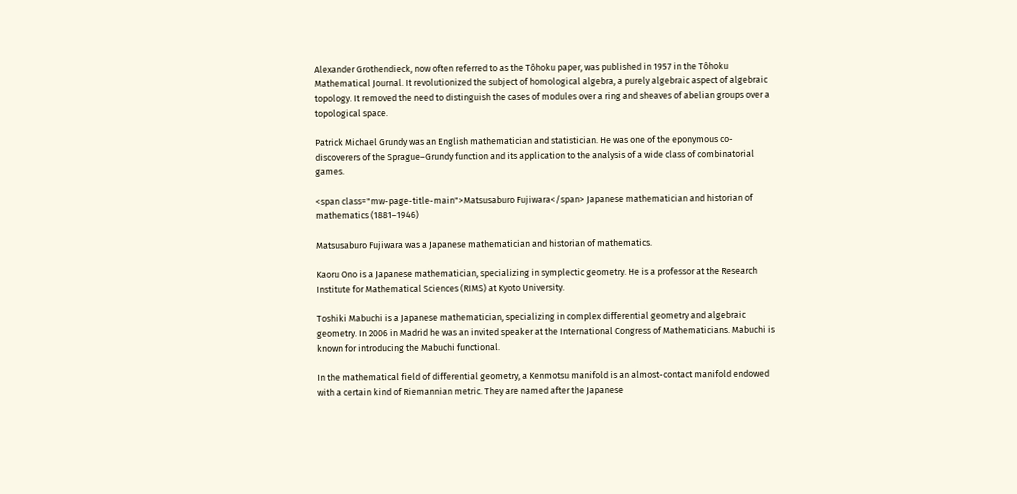Alexander Grothendieck, now often referred to as the Tôhoku paper, was published in 1957 in the Tôhoku Mathematical Journal. It revolutionized the subject of homological algebra, a purely algebraic aspect of algebraic topology. It removed the need to distinguish the cases of modules over a ring and sheaves of abelian groups over a topological space.

Patrick Michael Grundy was an English mathematician and statistician. He was one of the eponymous co-discoverers of the Sprague–Grundy function and its application to the analysis of a wide class of combinatorial games.

<span class="mw-page-title-main">Matsusaburo Fujiwara</span> Japanese mathematician and historian of mathematics (1881–1946)

Matsusaburo Fujiwara was a Japanese mathematician and historian of mathematics.

Kaoru Ono is a Japanese mathematician, specializing in symplectic geometry. He is a professor at the Research Institute for Mathematical Sciences (RIMS) at Kyoto University.

Toshiki Mabuchi is a Japanese mathematician, specializing in complex differential geometry and algebraic geometry. In 2006 in Madrid he was an invited speaker at the International Congress of Mathematicians. Mabuchi is known for introducing the Mabuchi functional.

In the mathematical field of differential geometry, a Kenmotsu manifold is an almost-contact manifold endowed with a certain kind of Riemannian metric. They are named after the Japanese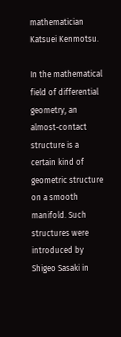mathematician Katsuei Kenmotsu.

In the mathematical field of differential geometry, an almost-contact structure is a certain kind of geometric structure on a smooth manifold. Such structures were introduced by Shigeo Sasaki in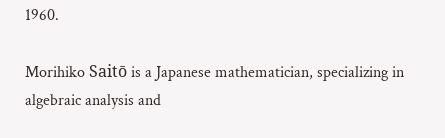1960.

Morihiko Saitō is a Japanese mathematician, specializing in algebraic analysis and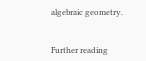algebraic geometry.


Further reading